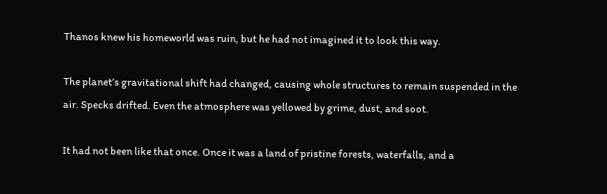Thanos knew his homeworld was ruin, but he had not imagined it to look this way.

The planet’s gravitational shift had changed, causing whole structures to remain suspended in the air. Specks drifted. Even the atmosphere was yellowed by grime, dust, and soot.

It had not been like that once. Once it was a land of pristine forests, waterfalls, and a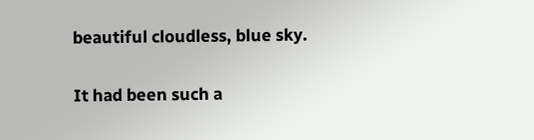beautiful cloudless, blue sky.

It had been such a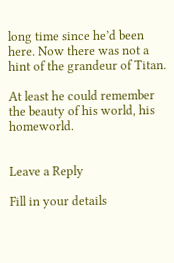long time since he’d been here. Now there was not a hint of the grandeur of Titan.

At least he could remember the beauty of his world, his homeworld.


Leave a Reply

Fill in your details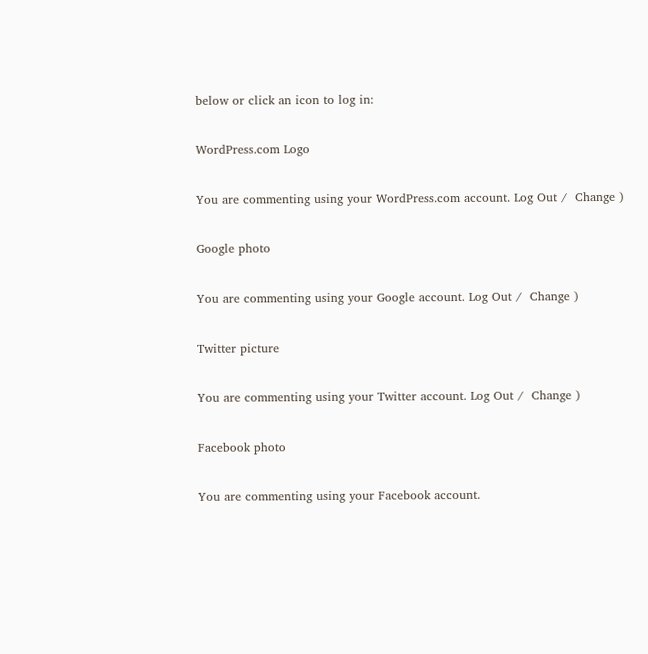below or click an icon to log in:

WordPress.com Logo

You are commenting using your WordPress.com account. Log Out /  Change )

Google photo

You are commenting using your Google account. Log Out /  Change )

Twitter picture

You are commenting using your Twitter account. Log Out /  Change )

Facebook photo

You are commenting using your Facebook account.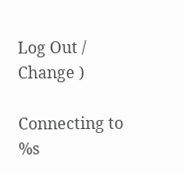Log Out /  Change )

Connecting to %s